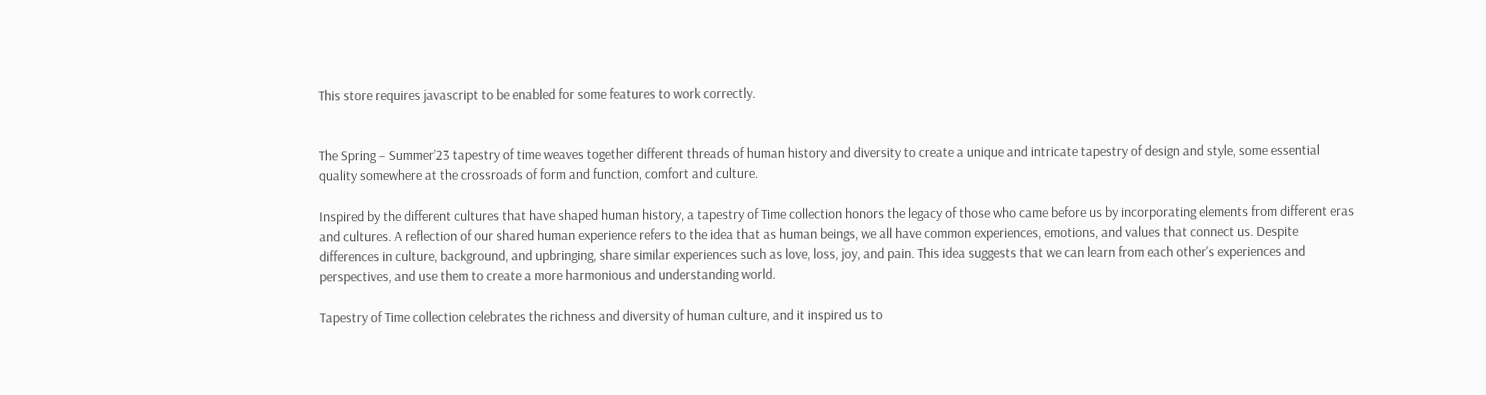This store requires javascript to be enabled for some features to work correctly.


The Spring – Summer’23 tapestry of time weaves together different threads of human history and diversity to create a unique and intricate tapestry of design and style, some essential quality somewhere at the crossroads of form and function, comfort and culture.

Inspired by the different cultures that have shaped human history, a tapestry of Time collection honors the legacy of those who came before us by incorporating elements from different eras and cultures. A reflection of our shared human experience refers to the idea that as human beings, we all have common experiences, emotions, and values that connect us. Despite differences in culture, background, and upbringing, share similar experiences such as love, loss, joy, and pain. This idea suggests that we can learn from each other's experiences and perspectives, and use them to create a more harmonious and understanding world.

Tapestry of Time collection celebrates the richness and diversity of human culture, and it inspired us to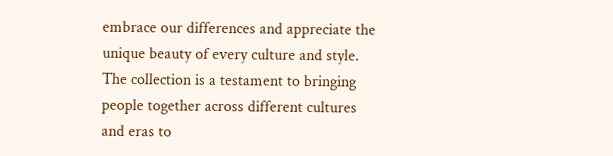embrace our differences and appreciate the unique beauty of every culture and style. The collection is a testament to bringing people together across different cultures and eras to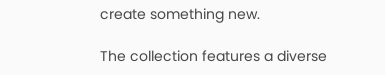create something new.

The collection features a diverse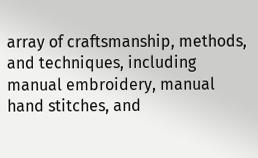array of craftsmanship, methods, and techniques, including manual embroidery, manual hand stitches, and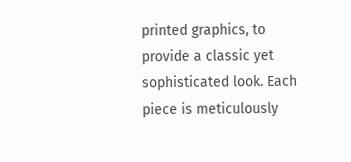printed graphics, to provide a classic yet sophisticated look. Each piece is meticulously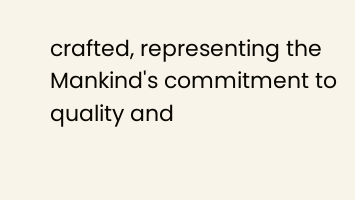crafted, representing the Mankind's commitment to quality and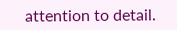attention to detail.